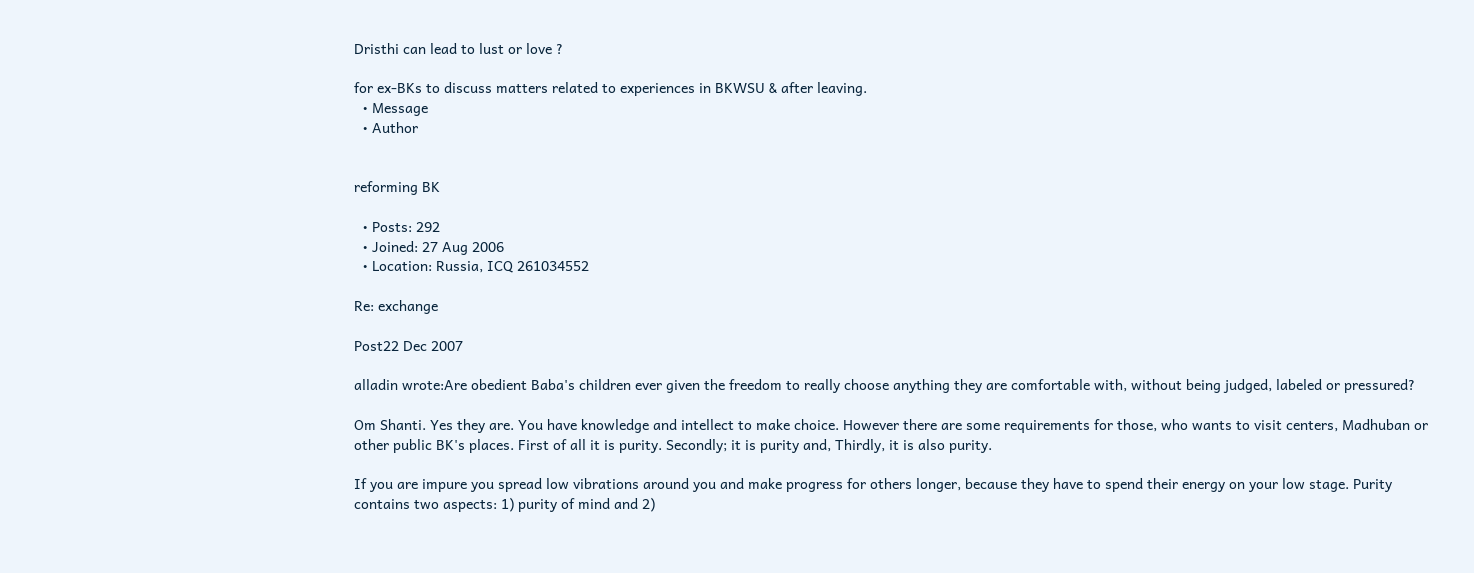Dristhi can lead to lust or love ?

for ex-BKs to discuss matters related to experiences in BKWSU & after leaving.
  • Message
  • Author


reforming BK

  • Posts: 292
  • Joined: 27 Aug 2006
  • Location: Russia, ICQ 261034552

Re: exchange

Post22 Dec 2007

alladin wrote:Are obedient Baba's children ever given the freedom to really choose anything they are comfortable with, without being judged, labeled or pressured?

Om Shanti. Yes they are. You have knowledge and intellect to make choice. However there are some requirements for those, who wants to visit centers, Madhuban or other public BK's places. First of all it is purity. Secondly; it is purity and, Thirdly, it is also purity.

If you are impure you spread low vibrations around you and make progress for others longer, because they have to spend their energy on your low stage. Purity contains two aspects: 1) purity of mind and 2)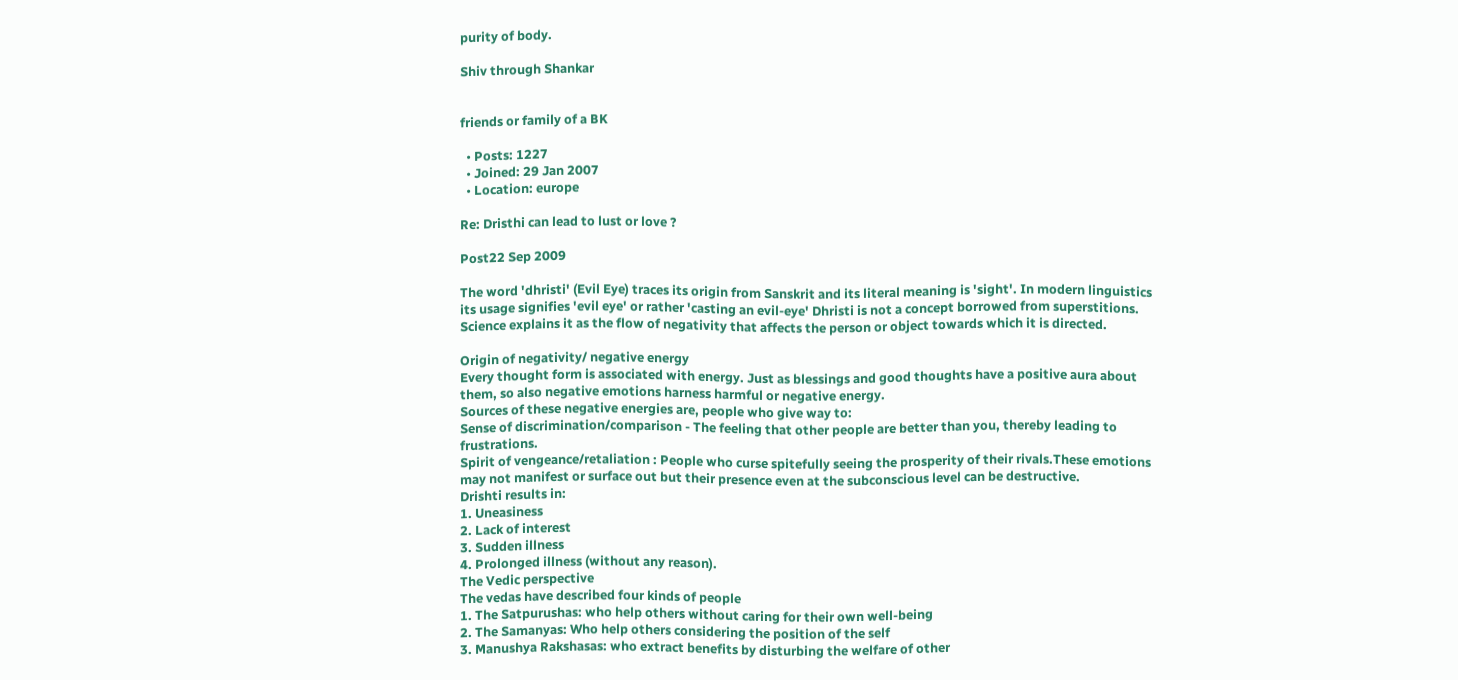purity of body.

Shiv through Shankar


friends or family of a BK

  • Posts: 1227
  • Joined: 29 Jan 2007
  • Location: europe

Re: Dristhi can lead to lust or love ?

Post22 Sep 2009

The word 'dhristi' (Evil Eye) traces its origin from Sanskrit and its literal meaning is 'sight'. In modern linguistics its usage signifies 'evil eye' or rather 'casting an evil-eye' Dhristi is not a concept borrowed from superstitions. Science explains it as the flow of negativity that affects the person or object towards which it is directed.

Origin of negativity/ negative energy
Every thought form is associated with energy. Just as blessings and good thoughts have a positive aura about them, so also negative emotions harness harmful or negative energy.
Sources of these negative energies are, people who give way to:
Sense of discrimination/comparison - The feeling that other people are better than you, thereby leading to frustrations.
Spirit of vengeance/retaliation : People who curse spitefully seeing the prosperity of their rivals.These emotions may not manifest or surface out but their presence even at the subconscious level can be destructive.
Drishti results in:
1. Uneasiness
2. Lack of interest
3. Sudden illness
4. Prolonged illness (without any reason).
The Vedic perspective
The vedas have described four kinds of people
1. The Satpurushas: who help others without caring for their own well-being
2. The Samanyas: Who help others considering the position of the self
3. Manushya Rakshasas: who extract benefits by disturbing the welfare of other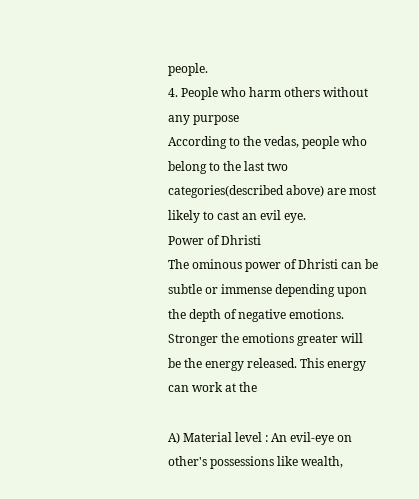people.
4. People who harm others without any purpose
According to the vedas, people who belong to the last two categories(described above) are most likely to cast an evil eye.
Power of Dhristi
The ominous power of Dhristi can be subtle or immense depending upon the depth of negative emotions. Stronger the emotions greater will be the energy released. This energy can work at the

A) Material level : An evil-eye on other's possessions like wealth,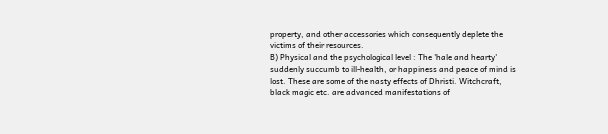property, and other accessories which consequently deplete the victims of their resources.
B) Physical and the psychological level : The 'hale and hearty' suddenly succumb to ill-health, or happiness and peace of mind is lost. These are some of the nasty effects of Dhristi. Witchcraft, black magic etc. are advanced manifestations of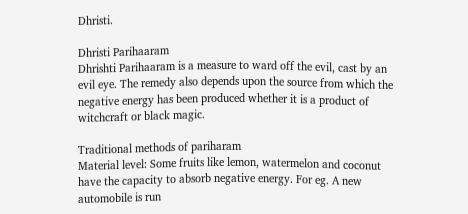Dhristi.

Dhristi Parihaaram
Dhrishti Parihaaram is a measure to ward off the evil, cast by an evil eye. The remedy also depends upon the source from which the negative energy has been produced whether it is a product of witchcraft or black magic.

Traditional methods of pariharam
Material level: Some fruits like lemon, watermelon and coconut have the capacity to absorb negative energy. For eg. A new automobile is run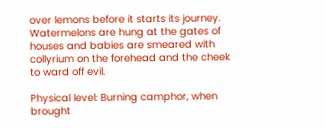over lemons before it starts its journey. Watermelons are hung at the gates of houses and babies are smeared with collyrium on the forehead and the cheek to ward off evil.

Physical level: Burning camphor, when brought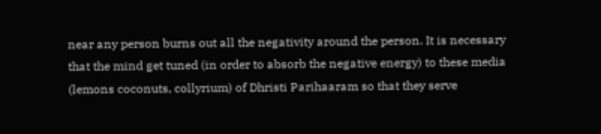near any person burns out all the negativity around the person. It is necessary that the mind get tuned (in order to absorb the negative energy) to these media (lemons coconuts, collyrium) of Dhristi Parihaaram so that they serve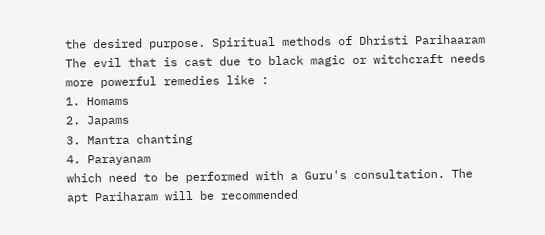the desired purpose. Spiritual methods of Dhristi Parihaaram
The evil that is cast due to black magic or witchcraft needs more powerful remedies like :
1. Homams
2. Japams
3. Mantra chanting
4. Parayanam
which need to be performed with a Guru's consultation. The apt Pariharam will be recommended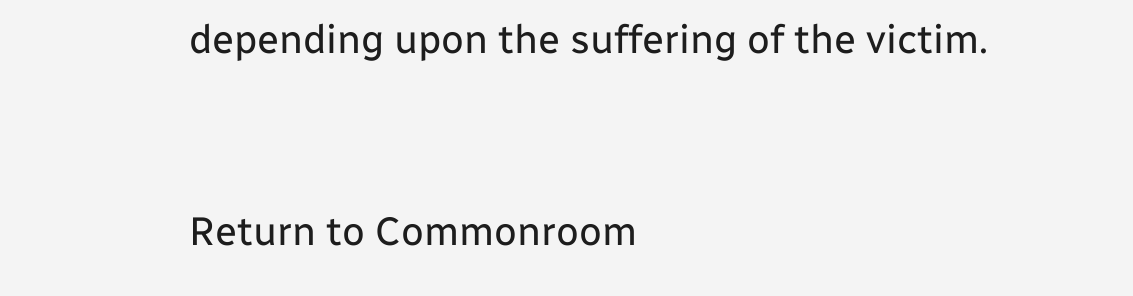depending upon the suffering of the victim.


Return to Commonroom